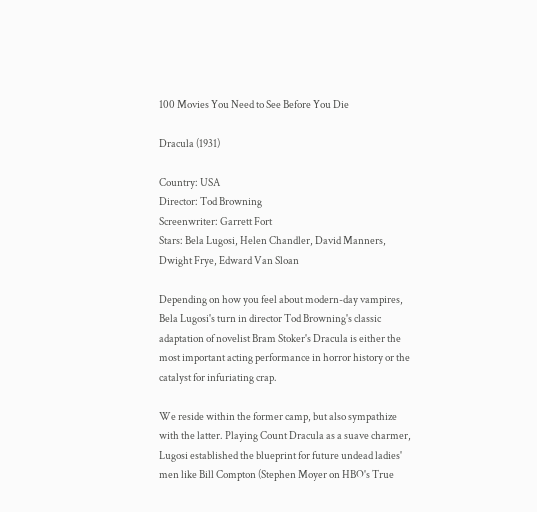100 Movies You Need to See Before You Die

Dracula (1931)

Country: USA
Director: Tod Browning
Screenwriter: Garrett Fort
Stars: Bela Lugosi, Helen Chandler, David Manners, Dwight Frye, Edward Van Sloan

Depending on how you feel about modern-day vampires, Bela Lugosi's turn in director Tod Browning's classic adaptation of novelist Bram Stoker's Dracula is either the most important acting performance in horror history or the catalyst for infuriating crap.

We reside within the former camp, but also sympathize with the latter. Playing Count Dracula as a suave charmer, Lugosi established the blueprint for future undead ladies' men like Bill Compton (Stephen Moyer on HBO's True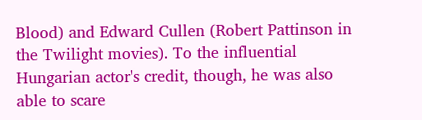Blood) and Edward Cullen (Robert Pattinson in the Twilight movies). To the influential Hungarian actor's credit, though, he was also able to scare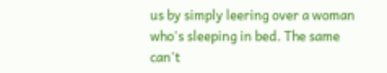us by simply leering over a woman who's sleeping in bed. The same can't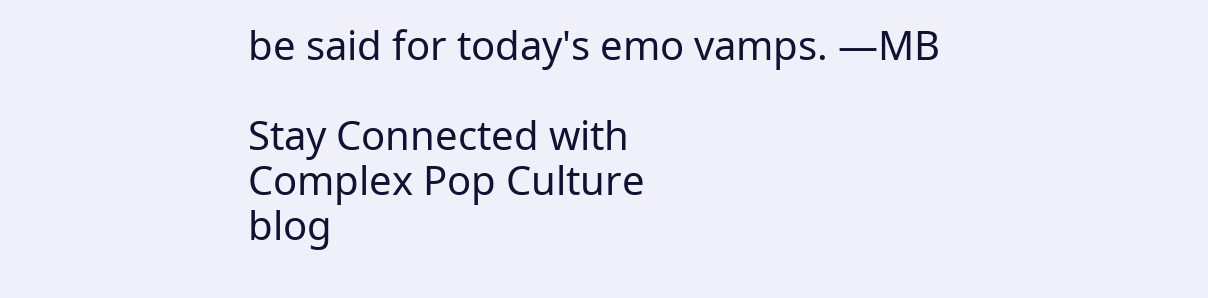be said for today's emo vamps. —MB

Stay Connected with
Complex Pop Culture
blog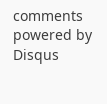comments powered by Disqus